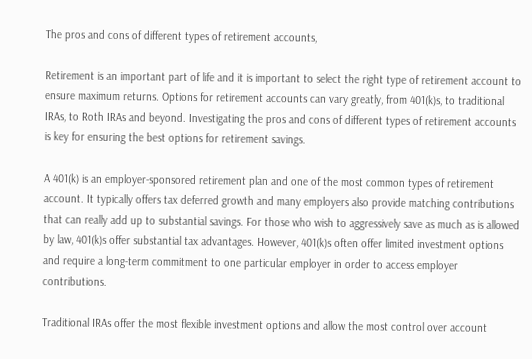The pros and cons of different types of retirement accounts,

Retirement is an important part of life and it is important to select the right type of retirement account to ensure maximum returns. Options for retirement accounts can vary greatly, from 401(k)s, to traditional IRAs, to Roth IRAs and beyond. Investigating the pros and cons of different types of retirement accounts is key for ensuring the best options for retirement savings.

A 401(k) is an employer-sponsored retirement plan and one of the most common types of retirement account. It typically offers tax deferred growth and many employers also provide matching contributions that can really add up to substantial savings. For those who wish to aggressively save as much as is allowed by law, 401(k)s offer substantial tax advantages. However, 401(k)s often offer limited investment options and require a long-term commitment to one particular employer in order to access employer contributions.

Traditional IRAs offer the most flexible investment options and allow the most control over account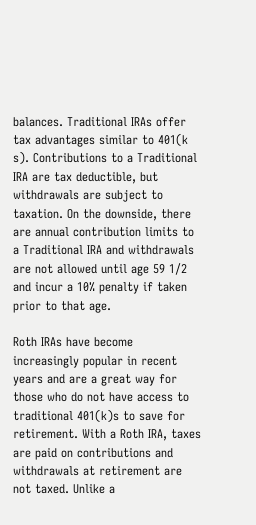balances. Traditional IRAs offer tax advantages similar to 401(k s). Contributions to a Traditional IRA are tax deductible, but withdrawals are subject to taxation. On the downside, there are annual contribution limits to a Traditional IRA and withdrawals are not allowed until age 59 1/2 and incur a 10% penalty if taken prior to that age.

Roth IRAs have become increasingly popular in recent years and are a great way for those who do not have access to traditional 401(k)s to save for retirement. With a Roth IRA, taxes are paid on contributions and withdrawals at retirement are not taxed. Unlike a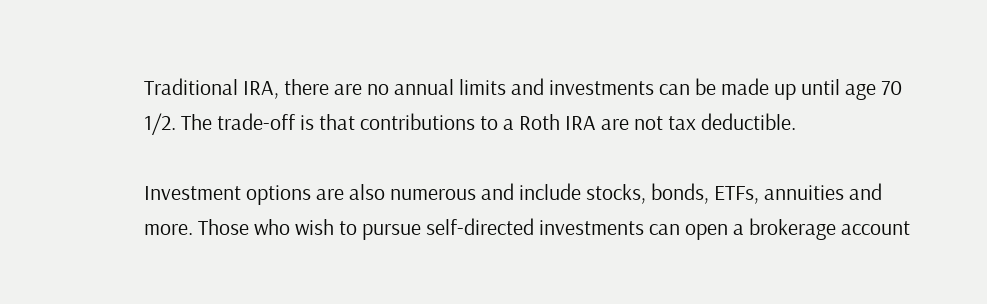Traditional IRA, there are no annual limits and investments can be made up until age 70 1/2. The trade-off is that contributions to a Roth IRA are not tax deductible.

Investment options are also numerous and include stocks, bonds, ETFs, annuities and more. Those who wish to pursue self-directed investments can open a brokerage account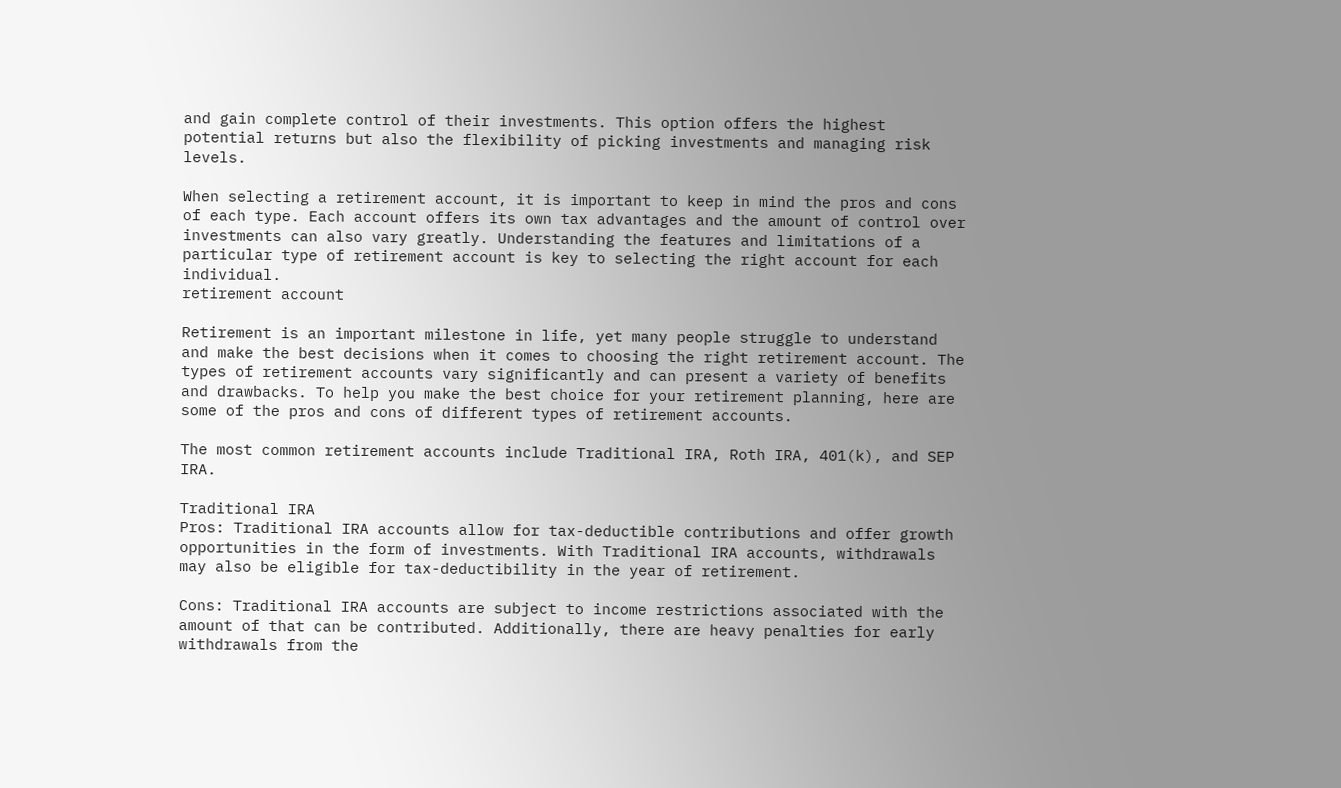and gain complete control of their investments. This option offers the highest potential returns but also the flexibility of picking investments and managing risk levels.

When selecting a retirement account, it is important to keep in mind the pros and cons of each type. Each account offers its own tax advantages and the amount of control over investments can also vary greatly. Understanding the features and limitations of a particular type of retirement account is key to selecting the right account for each individual.
retirement account

Retirement is an important milestone in life, yet many people struggle to understand and make the best decisions when it comes to choosing the right retirement account. The types of retirement accounts vary significantly and can present a variety of benefits and drawbacks. To help you make the best choice for your retirement planning, here are some of the pros and cons of different types of retirement accounts.

The most common retirement accounts include Traditional IRA, Roth IRA, 401(k), and SEP IRA.

Traditional IRA
Pros: Traditional IRA accounts allow for tax-deductible contributions and offer growth opportunities in the form of investments. With Traditional IRA accounts, withdrawals may also be eligible for tax-deductibility in the year of retirement.

Cons: Traditional IRA accounts are subject to income restrictions associated with the amount of that can be contributed. Additionally, there are heavy penalties for early withdrawals from the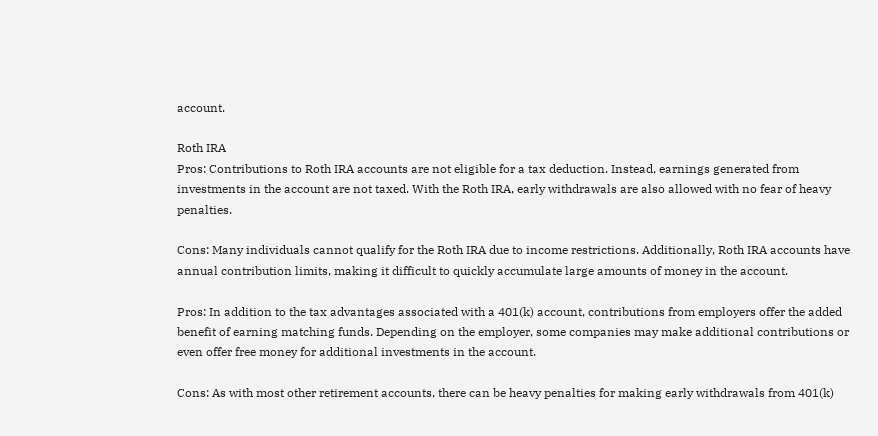account.

Roth IRA
Pros: Contributions to Roth IRA accounts are not eligible for a tax deduction. Instead, earnings generated from investments in the account are not taxed. With the Roth IRA, early withdrawals are also allowed with no fear of heavy penalties.

Cons: Many individuals cannot qualify for the Roth IRA due to income restrictions. Additionally, Roth IRA accounts have annual contribution limits, making it difficult to quickly accumulate large amounts of money in the account.

Pros: In addition to the tax advantages associated with a 401(k) account, contributions from employers offer the added benefit of earning matching funds. Depending on the employer, some companies may make additional contributions or even offer free money for additional investments in the account.

Cons: As with most other retirement accounts, there can be heavy penalties for making early withdrawals from 401(k)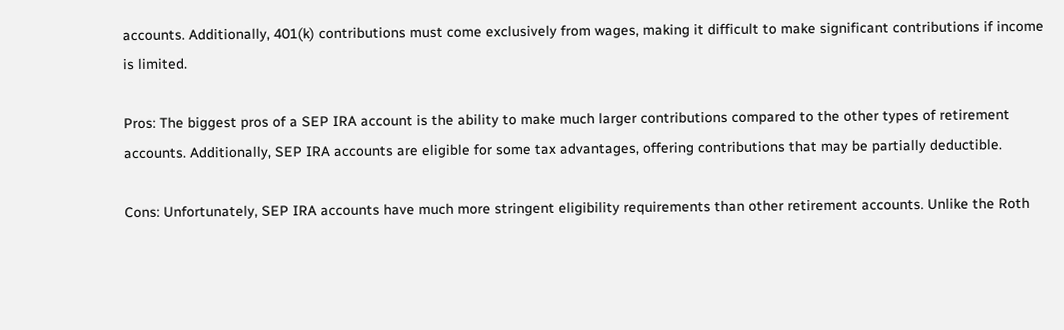accounts. Additionally, 401(k) contributions must come exclusively from wages, making it difficult to make significant contributions if income is limited.

Pros: The biggest pros of a SEP IRA account is the ability to make much larger contributions compared to the other types of retirement accounts. Additionally, SEP IRA accounts are eligible for some tax advantages, offering contributions that may be partially deductible.

Cons: Unfortunately, SEP IRA accounts have much more stringent eligibility requirements than other retirement accounts. Unlike the Roth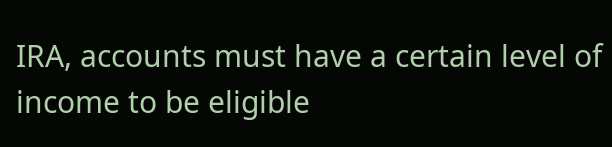IRA, accounts must have a certain level of income to be eligible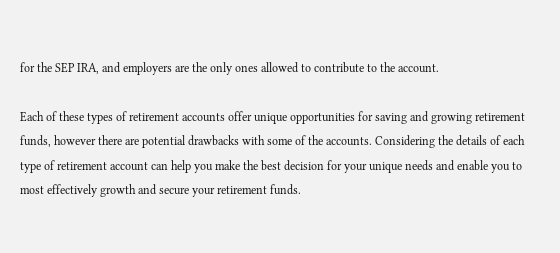for the SEP IRA, and employers are the only ones allowed to contribute to the account.

Each of these types of retirement accounts offer unique opportunities for saving and growing retirement funds, however there are potential drawbacks with some of the accounts. Considering the details of each type of retirement account can help you make the best decision for your unique needs and enable you to most effectively growth and secure your retirement funds.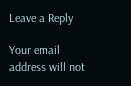Leave a Reply

Your email address will not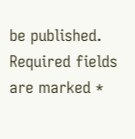be published. Required fields are marked *